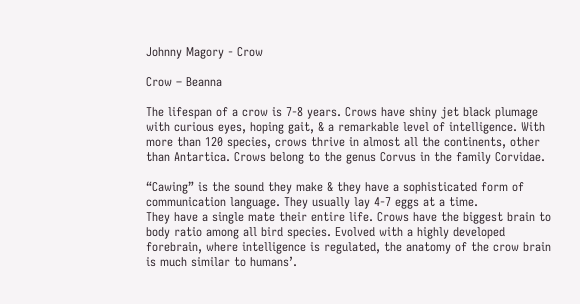Johnny Magory - Crow

Crow – Beanna

The lifespan of a crow is 7-8 years. Crows have shiny jet black plumage with curious eyes, hoping gait, & a remarkable level of intelligence. With more than 120 species, crows thrive in almost all the continents, other than Antartica. Crows belong to the genus Corvus in the family Corvidae.

“Cawing” is the sound they make & they have a sophisticated form of communication language. They usually lay 4-7 eggs at a time.
They have a single mate their entire life. Crows have the biggest brain to body ratio among all bird species. Evolved with a highly developed forebrain, where intelligence is regulated, the anatomy of the crow brain is much similar to humans’.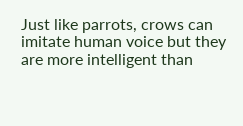Just like parrots, crows can imitate human voice but they are more intelligent than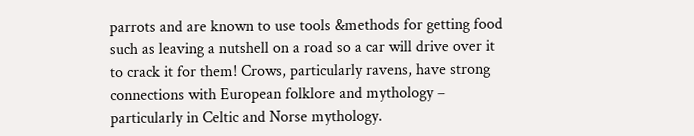parrots and are known to use tools &methods for getting food such as leaving a nutshell on a road so a car will drive over it to crack it for them! Crows, particularly ravens, have strong connections with European folklore and mythology – particularly in Celtic and Norse mythology.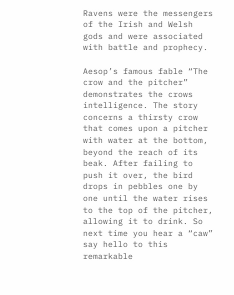Ravens were the messengers of the Irish and Welsh gods and were associated with battle and prophecy.

Aesop’s famous fable “The crow and the pitcher” demonstrates the crows intelligence. The story concerns a thirsty crow that comes upon a pitcher with water at the bottom, beyond the reach of its beak. After failing to push it over, the bird drops in pebbles one by one until the water rises to the top of the pitcher, allowing it to drink. So next time you hear a “caw” say hello to this remarkable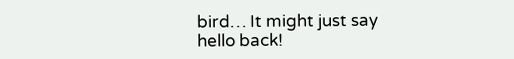bird… It might just say hello back!